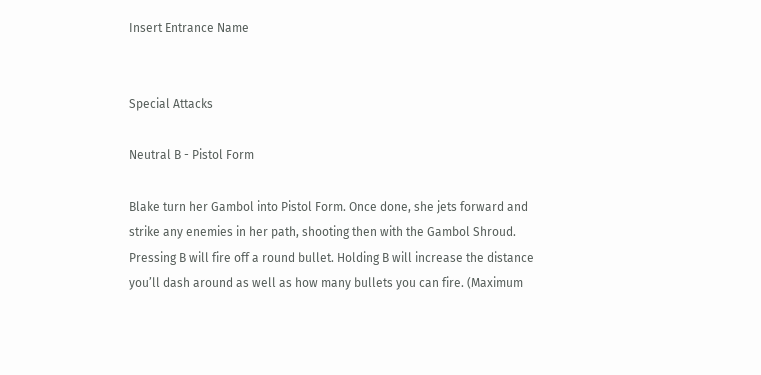Insert Entrance Name


Special Attacks

Neutral B - Pistol Form

Blake turn her Gambol into Pistol Form. Once done, she jets forward and strike any enemies in her path, shooting then with the Gambol Shroud. Pressing B will fire off a round bullet. Holding B will increase the distance you’ll dash around as well as how many bullets you can fire. (Maximum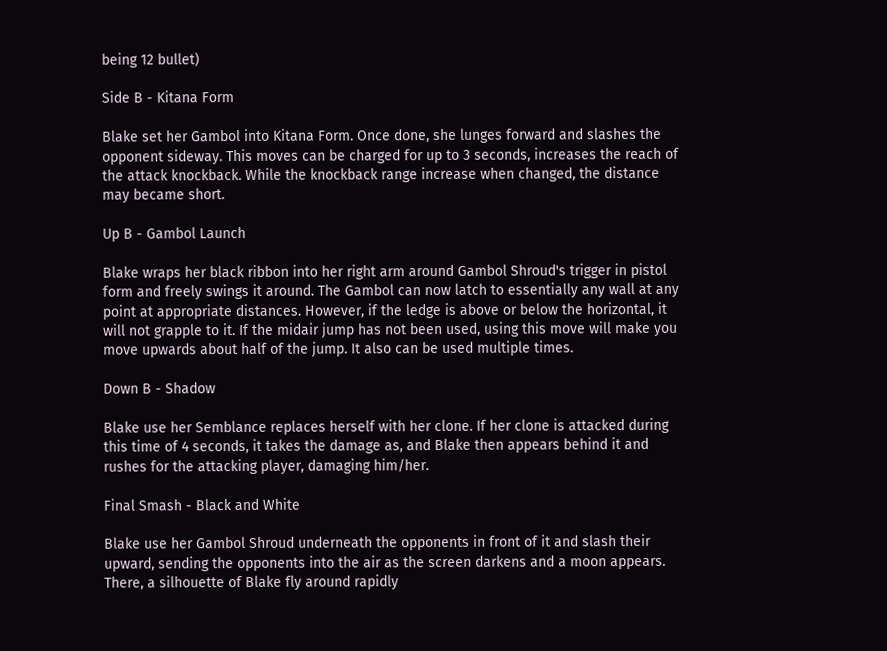being 12 bullet)

Side B - Kitana Form

Blake set her Gambol into Kitana Form. Once done, she lunges forward and slashes the opponent sideway. This moves can be charged for up to 3 seconds, increases the reach of the attack knockback. While the knockback range increase when changed, the distance may became short.

Up B - Gambol Launch

Blake wraps her black ribbon into her right arm around Gambol Shroud's trigger in pistol form and freely swings it around. The Gambol can now latch to essentially any wall at any point at appropriate distances. However, if the ledge is above or below the horizontal, it will not grapple to it. If the midair jump has not been used, using this move will make you move upwards about half of the jump. It also can be used multiple times.

Down B - Shadow

Blake use her Semblance replaces herself with her clone. If her clone is attacked during this time of 4 seconds, it takes the damage as, and Blake then appears behind it and rushes for the attacking player, damaging him/her.

Final Smash - Black and White

Blake use her Gambol Shroud underneath the opponents in front of it and slash their upward, sending the opponents into the air as the screen darkens and a moon appears. There, a silhouette of Blake fly around rapidly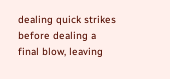dealing quick strikes before dealing a final blow, leaving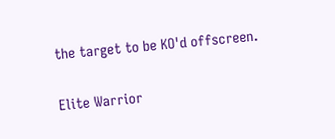the target to be KO'd offscreen.


Elite Warrior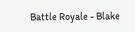Battle Royale - Blake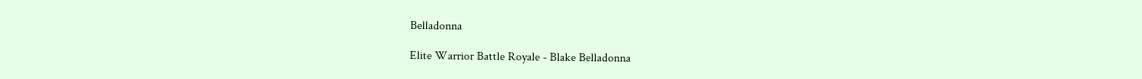Belladonna

Elite Warrior Battle Royale - Blake Belladonna